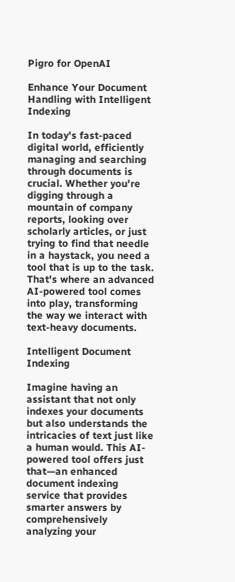Pigro for OpenAI

Enhance Your Document Handling with Intelligent Indexing

In today's fast-paced digital world, efficiently managing and searching through documents is crucial. Whether you're digging through a mountain of company reports, looking over scholarly articles, or just trying to find that needle in a haystack, you need a tool that is up to the task. That's where an advanced AI-powered tool comes into play, transforming the way we interact with text-heavy documents.

Intelligent Document Indexing

Imagine having an assistant that not only indexes your documents but also understands the intricacies of text just like a human would. This AI-powered tool offers just that—an enhanced document indexing service that provides smarter answers by comprehensively analyzing your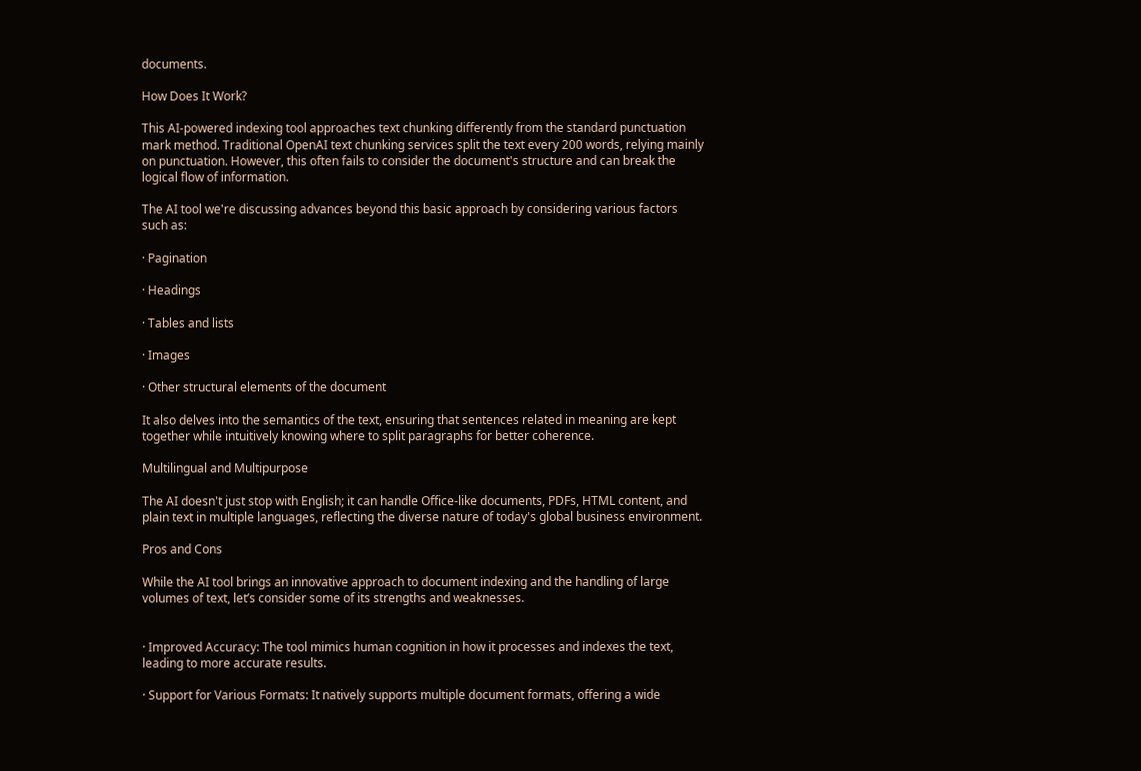documents.

How Does It Work?

This AI-powered indexing tool approaches text chunking differently from the standard punctuation mark method. Traditional OpenAI text chunking services split the text every 200 words, relying mainly on punctuation. However, this often fails to consider the document's structure and can break the logical flow of information.

The AI tool we're discussing advances beyond this basic approach by considering various factors such as:

· Pagination

· Headings

· Tables and lists

· Images

· Other structural elements of the document

It also delves into the semantics of the text, ensuring that sentences related in meaning are kept together while intuitively knowing where to split paragraphs for better coherence.

Multilingual and Multipurpose

The AI doesn't just stop with English; it can handle Office-like documents, PDFs, HTML content, and plain text in multiple languages, reflecting the diverse nature of today's global business environment.

Pros and Cons

While the AI tool brings an innovative approach to document indexing and the handling of large volumes of text, let’s consider some of its strengths and weaknesses.


· Improved Accuracy: The tool mimics human cognition in how it processes and indexes the text, leading to more accurate results.

· Support for Various Formats: It natively supports multiple document formats, offering a wide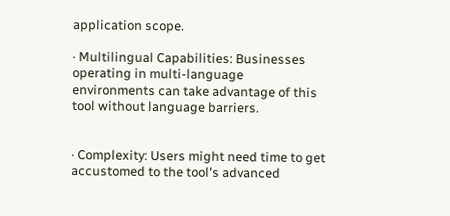application scope.

· Multilingual Capabilities: Businesses operating in multi-language environments can take advantage of this tool without language barriers.


· Complexity: Users might need time to get accustomed to the tool's advanced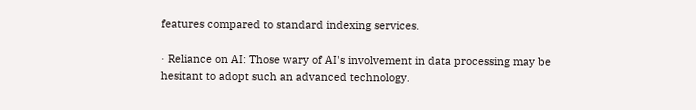features compared to standard indexing services.

· Reliance on AI: Those wary of AI's involvement in data processing may be hesitant to adopt such an advanced technology.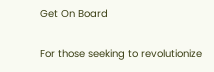Get On Board

For those seeking to revolutionize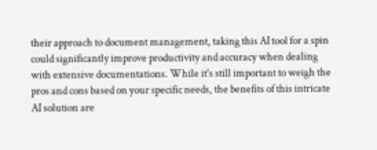their approach to document management, taking this AI tool for a spin could significantly improve productivity and accuracy when dealing with extensive documentations. While it's still important to weigh the pros and cons based on your specific needs, the benefits of this intricate AI solution are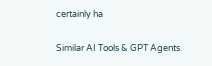certainly ha

Similar AI Tools & GPT Agents